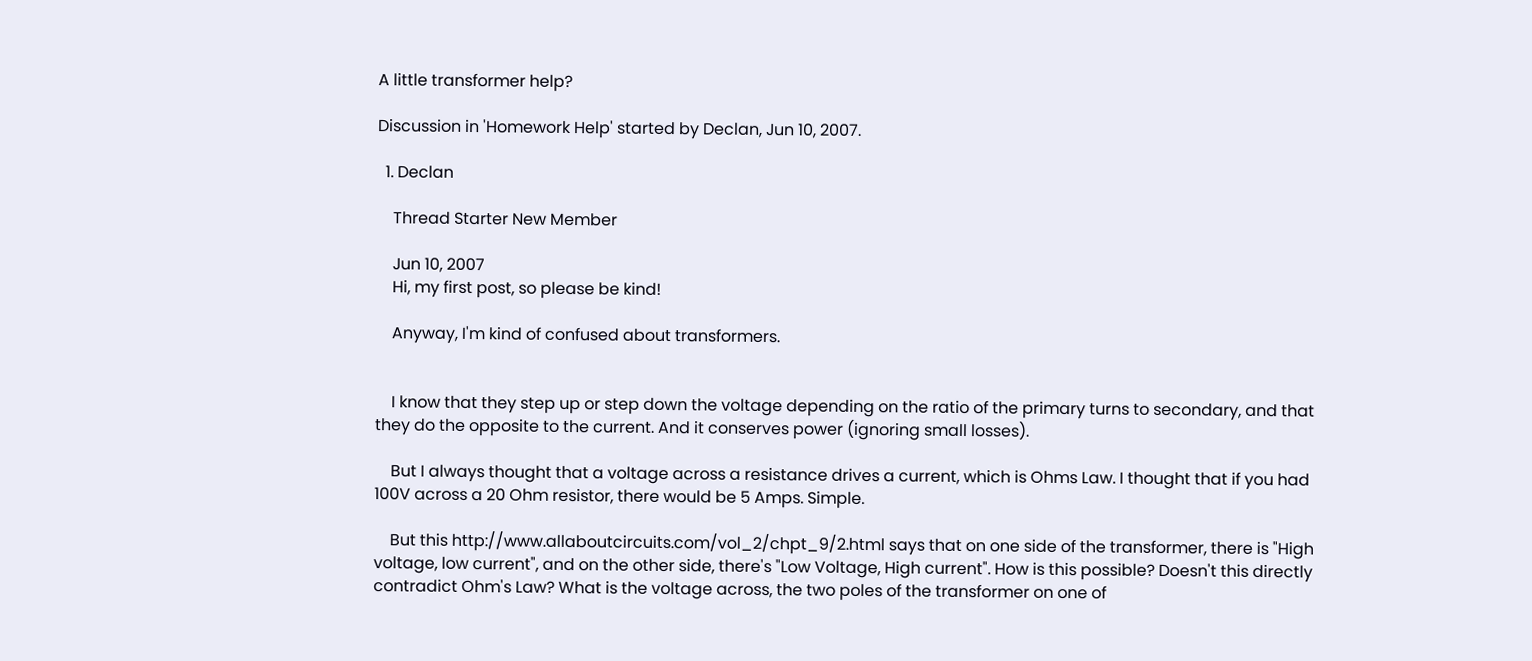A little transformer help?

Discussion in 'Homework Help' started by Declan, Jun 10, 2007.

  1. Declan

    Thread Starter New Member

    Jun 10, 2007
    Hi, my first post, so please be kind!

    Anyway, I'm kind of confused about transformers.


    I know that they step up or step down the voltage depending on the ratio of the primary turns to secondary, and that they do the opposite to the current. And it conserves power (ignoring small losses).

    But I always thought that a voltage across a resistance drives a current, which is Ohms Law. I thought that if you had 100V across a 20 Ohm resistor, there would be 5 Amps. Simple.

    But this http://www.allaboutcircuits.com/vol_2/chpt_9/2.html says that on one side of the transformer, there is "High voltage, low current", and on the other side, there's "Low Voltage, High current". How is this possible? Doesn't this directly contradict Ohm's Law? What is the voltage across, the two poles of the transformer on one of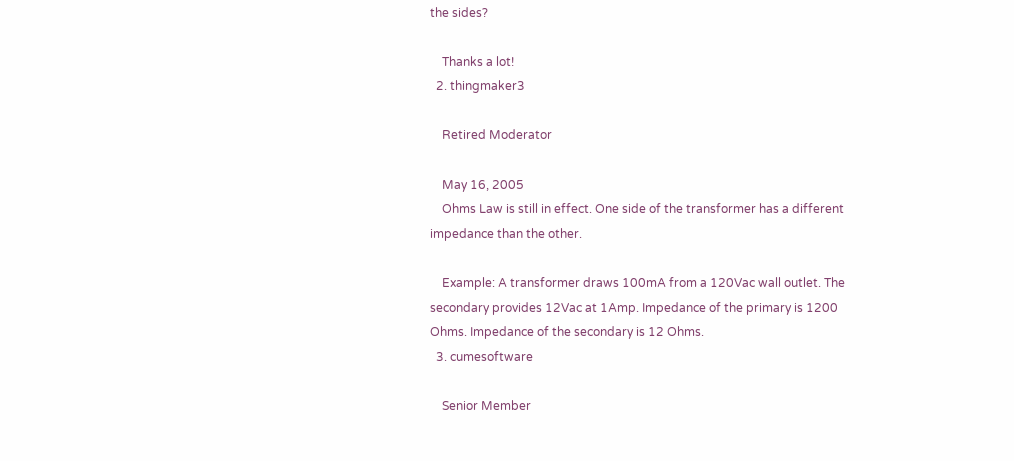the sides?

    Thanks a lot!
  2. thingmaker3

    Retired Moderator

    May 16, 2005
    Ohms Law is still in effect. One side of the transformer has a different impedance than the other.

    Example: A transformer draws 100mA from a 120Vac wall outlet. The secondary provides 12Vac at 1Amp. Impedance of the primary is 1200 Ohms. Impedance of the secondary is 12 Ohms.
  3. cumesoftware

    Senior Member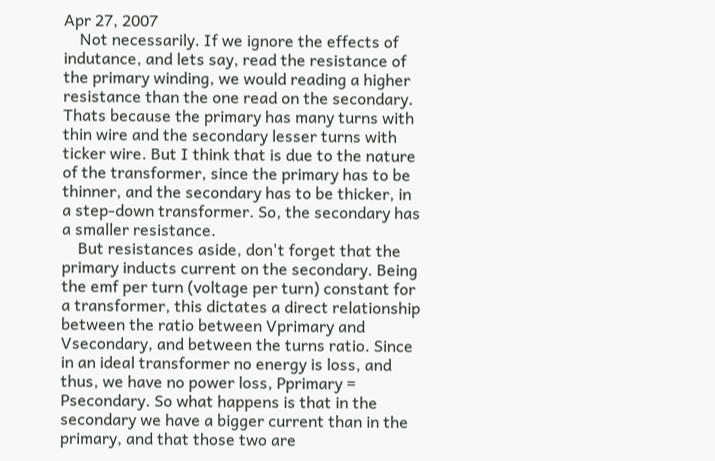Apr 27, 2007
    Not necessarily. If we ignore the effects of indutance, and lets say, read the resistance of the primary winding, we would reading a higher resistance than the one read on the secondary. Thats because the primary has many turns with thin wire and the secondary lesser turns with ticker wire. But I think that is due to the nature of the transformer, since the primary has to be thinner, and the secondary has to be thicker, in a step-down transformer. So, the secondary has a smaller resistance.
    But resistances aside, don't forget that the primary inducts current on the secondary. Being the emf per turn (voltage per turn) constant for a transformer, this dictates a direct relationship between the ratio between Vprimary and Vsecondary, and between the turns ratio. Since in an ideal transformer no energy is loss, and thus, we have no power loss, Pprimary = Psecondary. So what happens is that in the secondary we have a bigger current than in the primary, and that those two are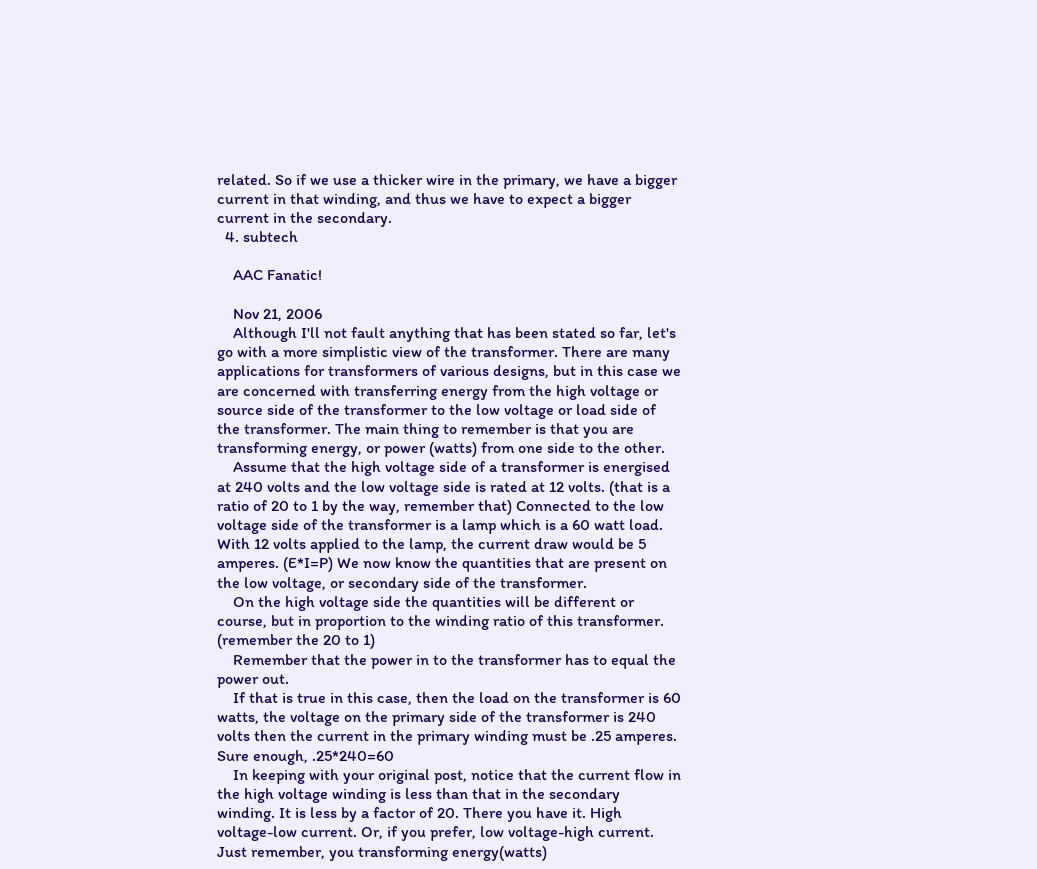related. So if we use a thicker wire in the primary, we have a bigger current in that winding, and thus we have to expect a bigger current in the secondary.
  4. subtech

    AAC Fanatic!

    Nov 21, 2006
    Although I'll not fault anything that has been stated so far, let's go with a more simplistic view of the transformer. There are many applications for transformers of various designs, but in this case we are concerned with transferring energy from the high voltage or source side of the transformer to the low voltage or load side of the transformer. The main thing to remember is that you are transforming energy, or power (watts) from one side to the other.
    Assume that the high voltage side of a transformer is energised at 240 volts and the low voltage side is rated at 12 volts. (that is a ratio of 20 to 1 by the way, remember that) Connected to the low voltage side of the transformer is a lamp which is a 60 watt load. With 12 volts applied to the lamp, the current draw would be 5 amperes. (E*I=P) We now know the quantities that are present on the low voltage, or secondary side of the transformer.
    On the high voltage side the quantities will be different or course, but in proportion to the winding ratio of this transformer. (remember the 20 to 1)
    Remember that the power in to the transformer has to equal the power out.
    If that is true in this case, then the load on the transformer is 60 watts, the voltage on the primary side of the transformer is 240 volts then the current in the primary winding must be .25 amperes. Sure enough, .25*240=60
    In keeping with your original post, notice that the current flow in the high voltage winding is less than that in the secondary winding. It is less by a factor of 20. There you have it. High voltage-low current. Or, if you prefer, low voltage-high current. Just remember, you transforming energy(watts)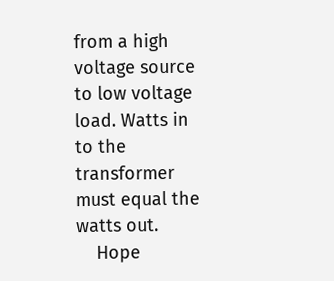from a high voltage source to low voltage load. Watts in to the transformer must equal the watts out.
    Hope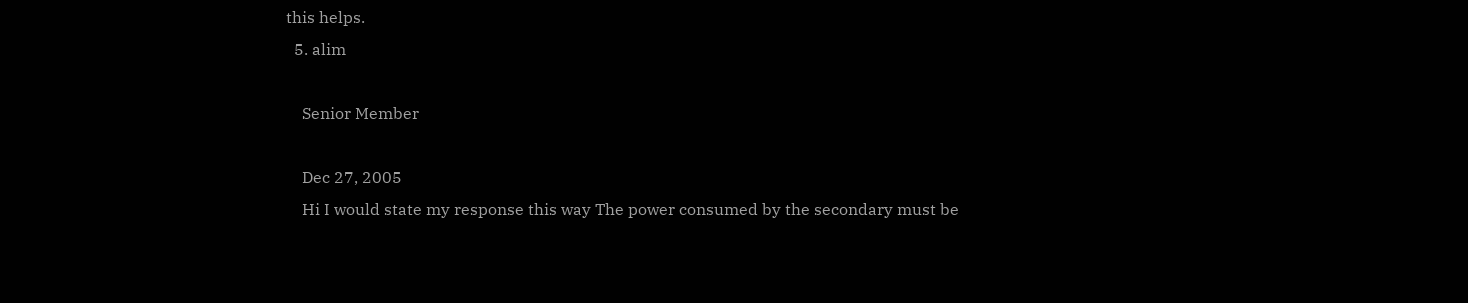this helps.
  5. alim

    Senior Member

    Dec 27, 2005
    Hi I would state my response this way The power consumed by the secondary must be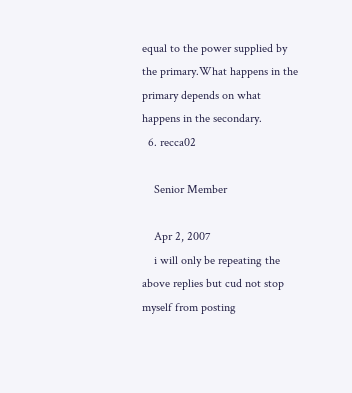equal to the power supplied by the primary.What happens in the primary depends on what happens in the secondary.
  6. recca02

    Senior Member

    Apr 2, 2007
    i will only be repeating the above replies but cud not stop myself from posting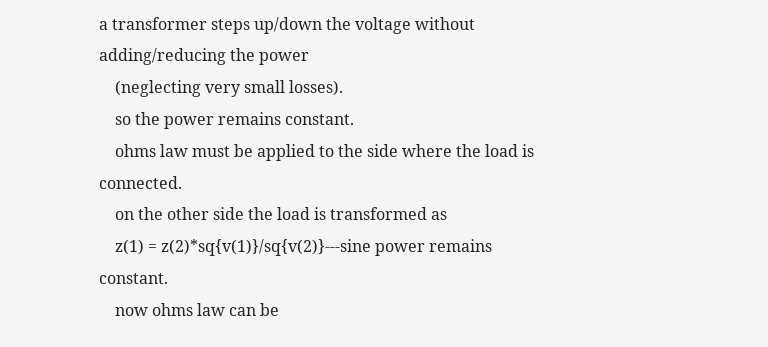a transformer steps up/down the voltage without adding/reducing the power
    (neglecting very small losses).
    so the power remains constant.
    ohms law must be applied to the side where the load is connected.
    on the other side the load is transformed as
    z(1) = z(2)*sq{v(1)}/sq{v(2)}---sine power remains constant.
    now ohms law can be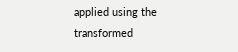applied using the transformed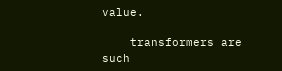value.

    transformers are such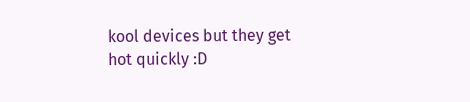kool devices but they get hot quickly :D